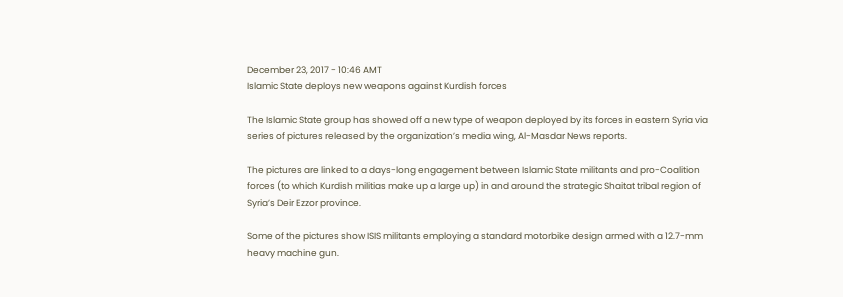December 23, 2017 - 10:46 AMT
Islamic State deploys new weapons against Kurdish forces

The Islamic State group has showed off a new type of weapon deployed by its forces in eastern Syria via series of pictures released by the organization’s media wing, Al-Masdar News reports.

The pictures are linked to a days-long engagement between Islamic State militants and pro-Coalition forces (to which Kurdish militias make up a large up) in and around the strategic Shaitat tribal region of Syria’s Deir Ezzor province.

Some of the pictures show ISIS militants employing a standard motorbike design armed with a 12.7-mm heavy machine gun.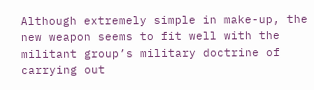Although extremely simple in make-up, the new weapon seems to fit well with the militant group’s military doctrine of carrying out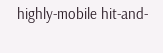highly-mobile hit-and-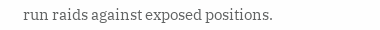run raids against exposed positions.